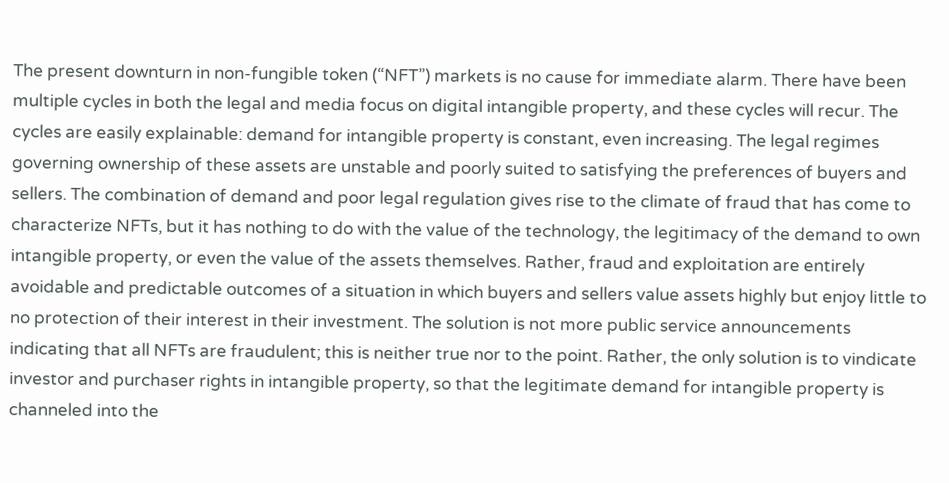The present downturn in non-fungible token (“NFT”) markets is no cause for immediate alarm. There have been multiple cycles in both the legal and media focus on digital intangible property, and these cycles will recur. The cycles are easily explainable: demand for intangible property is constant, even increasing. The legal regimes governing ownership of these assets are unstable and poorly suited to satisfying the preferences of buyers and sellers. The combination of demand and poor legal regulation gives rise to the climate of fraud that has come to characterize NFTs, but it has nothing to do with the value of the technology, the legitimacy of the demand to own intangible property, or even the value of the assets themselves. Rather, fraud and exploitation are entirely avoidable and predictable outcomes of a situation in which buyers and sellers value assets highly but enjoy little to no protection of their interest in their investment. The solution is not more public service announcements indicating that all NFTs are fraudulent; this is neither true nor to the point. Rather, the only solution is to vindicate investor and purchaser rights in intangible property, so that the legitimate demand for intangible property is channeled into the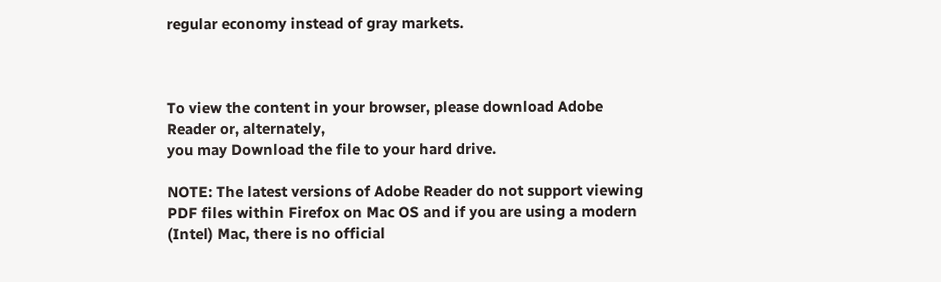regular economy instead of gray markets.



To view the content in your browser, please download Adobe Reader or, alternately,
you may Download the file to your hard drive.

NOTE: The latest versions of Adobe Reader do not support viewing PDF files within Firefox on Mac OS and if you are using a modern (Intel) Mac, there is no official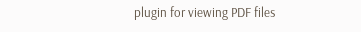plugin for viewing PDF files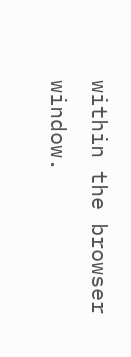within the browser window.